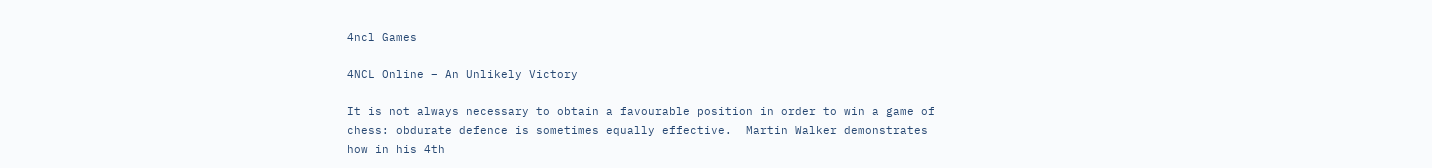4ncl Games

4NCL Online – An Unlikely Victory

It is not always necessary to obtain a favourable position in order to win a game of chess: obdurate defence is sometimes equally effective.  Martin Walker demonstrates how in his 4th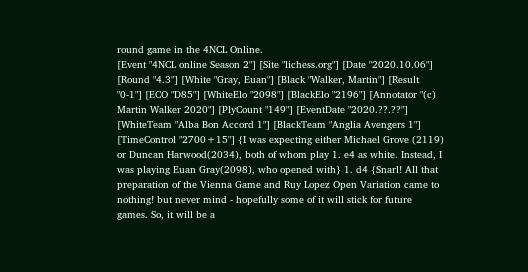round game in the 4NCL Online.
[Event "4NCL online Season 2"] [Site "lichess.org"] [Date "2020.10.06"] [Round "4.3"] [White "Gray, Euan"] [Black "Walker, Martin"] [Result "0-1"] [ECO "D85"] [WhiteElo "2098"] [BlackElo "2196"] [Annotator "(c) Martin Walker 2020"] [PlyCount "149"] [EventDate "2020.??.??"] [WhiteTeam "Alba Bon Accord 1"] [BlackTeam "Anglia Avengers 1"] [TimeControl "2700+15"] {I was expecting either Michael Grove (2119) or Duncan Harwood(2034), both of whom play 1. e4 as white. Instead, I was playing Euan Gray(2098), who opened with} 1. d4 {Snarl! All that preparation of the Vienna Game and Ruy Lopez Open Variation came to nothing! but never mind - hopefully some of it will stick for future games. So, it will be a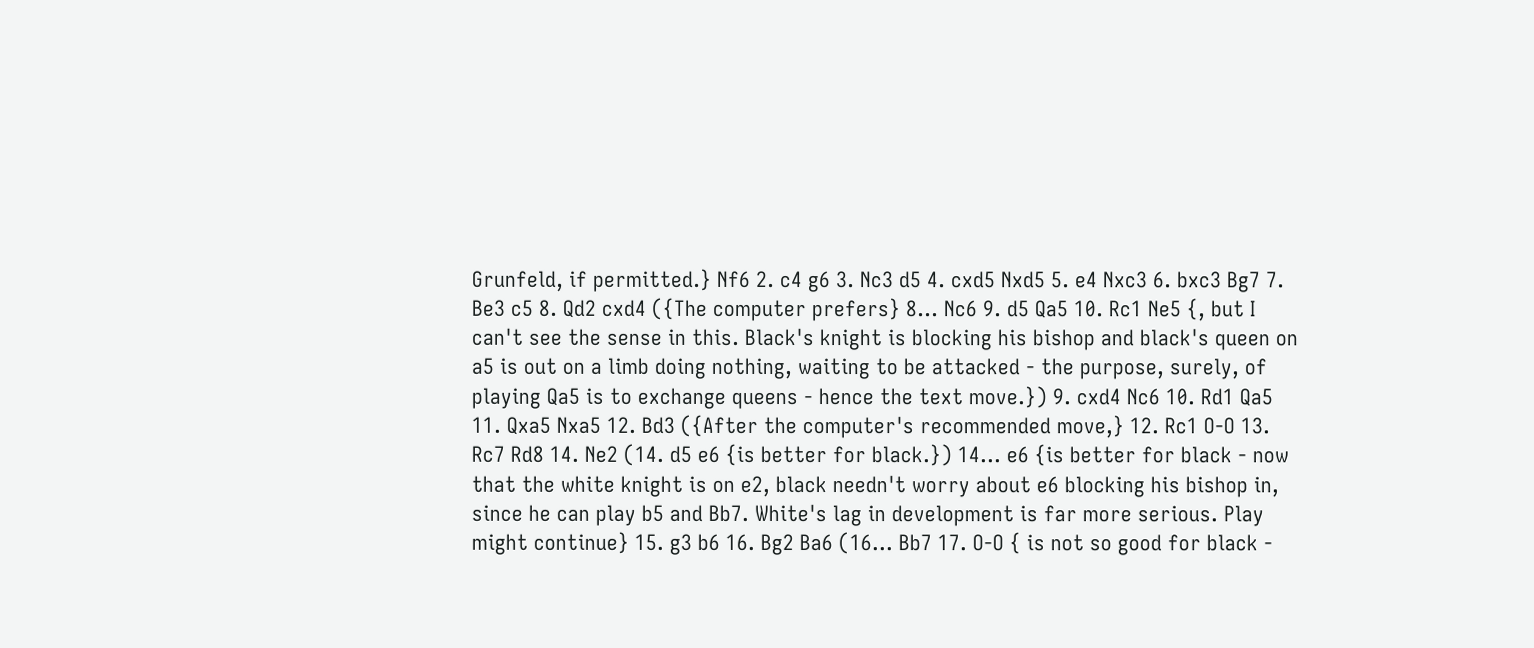Grunfeld, if permitted.} Nf6 2. c4 g6 3. Nc3 d5 4. cxd5 Nxd5 5. e4 Nxc3 6. bxc3 Bg7 7. Be3 c5 8. Qd2 cxd4 ({The computer prefers} 8... Nc6 9. d5 Qa5 10. Rc1 Ne5 {, but I can't see the sense in this. Black's knight is blocking his bishop and black's queen on a5 is out on a limb doing nothing, waiting to be attacked - the purpose, surely, of playing Qa5 is to exchange queens - hence the text move.}) 9. cxd4 Nc6 10. Rd1 Qa5 11. Qxa5 Nxa5 12. Bd3 ({After the computer's recommended move,} 12. Rc1 O-O 13. Rc7 Rd8 14. Ne2 (14. d5 e6 {is better for black.}) 14... e6 {is better for black - now that the white knight is on e2, black needn't worry about e6 blocking his bishop in, since he can play b5 and Bb7. White's lag in development is far more serious. Play might continue} 15. g3 b6 16. Bg2 Ba6 (16... Bb7 17. O-O { is not so good for black -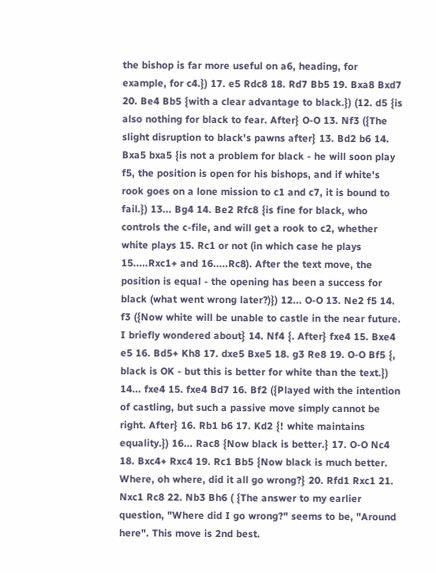the bishop is far more useful on a6, heading, for example, for c4.}) 17. e5 Rdc8 18. Rd7 Bb5 19. Bxa8 Bxd7 20. Be4 Bb5 {with a clear advantage to black.}) (12. d5 {is also nothing for black to fear. After} O-O 13. Nf3 ({The slight disruption to black's pawns after} 13. Bd2 b6 14. Bxa5 bxa5 {is not a problem for black - he will soon play f5, the position is open for his bishops, and if white's rook goes on a lone mission to c1 and c7, it is bound to fail.}) 13... Bg4 14. Be2 Rfc8 {is fine for black, who controls the c-file, and will get a rook to c2, whether white plays 15. Rc1 or not (in which case he plays 15.....Rxc1+ and 16.....Rc8). After the text move, the position is equal - the opening has been a success for black (what went wrong later?)}) 12... O-O 13. Ne2 f5 14. f3 ({Now white will be unable to castle in the near future. I briefly wondered about} 14. Nf4 {. After} fxe4 15. Bxe4 e5 16. Bd5+ Kh8 17. dxe5 Bxe5 18. g3 Re8 19. O-O Bf5 {, black is OK - but this is better for white than the text.}) 14... fxe4 15. fxe4 Bd7 16. Bf2 ({Played with the intention of castling, but such a passive move simply cannot be right. After} 16. Rb1 b6 17. Kd2 {! white maintains equality.}) 16... Rac8 {Now black is better.} 17. O-O Nc4 18. Bxc4+ Rxc4 19. Rc1 Bb5 {Now black is much better. Where, oh where, did it all go wrong?} 20. Rfd1 Rxc1 21. Nxc1 Rc8 22. Nb3 Bh6 ( {The answer to my earlier question, "Where did I go wrong?" seems to be, "Around here". This move is 2nd best.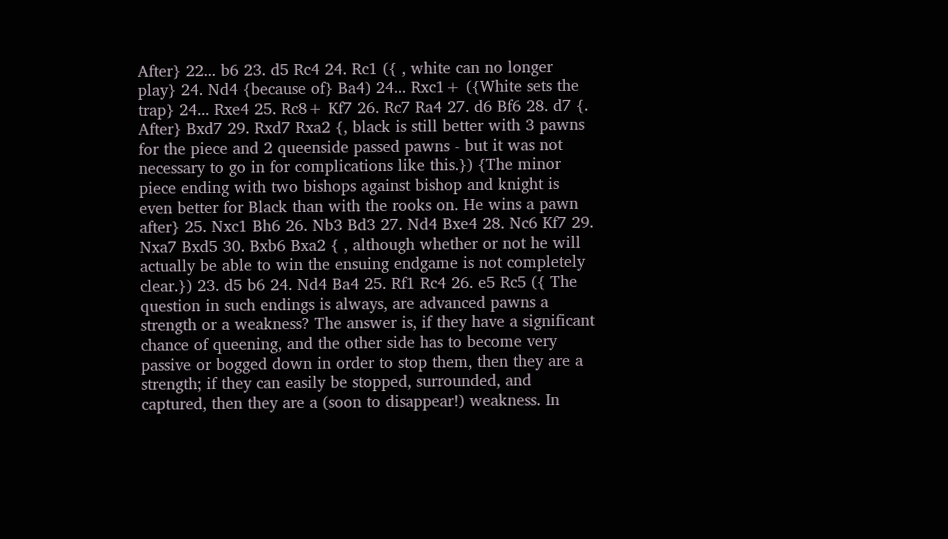After} 22... b6 23. d5 Rc4 24. Rc1 ({ , white can no longer play} 24. Nd4 {because of} Ba4) 24... Rxc1+ ({White sets the trap} 24... Rxe4 25. Rc8+ Kf7 26. Rc7 Ra4 27. d6 Bf6 28. d7 {. After} Bxd7 29. Rxd7 Rxa2 {, black is still better with 3 pawns for the piece and 2 queenside passed pawns - but it was not necessary to go in for complications like this.}) {The minor piece ending with two bishops against bishop and knight is even better for Black than with the rooks on. He wins a pawn after} 25. Nxc1 Bh6 26. Nb3 Bd3 27. Nd4 Bxe4 28. Nc6 Kf7 29. Nxa7 Bxd5 30. Bxb6 Bxa2 { , although whether or not he will actually be able to win the ensuing endgame is not completely clear.}) 23. d5 b6 24. Nd4 Ba4 25. Rf1 Rc4 26. e5 Rc5 ({ The question in such endings is always, are advanced pawns a strength or a weakness? The answer is, if they have a significant chance of queening, and the other side has to become very passive or bogged down in order to stop them, then they are a strength; if they can easily be stopped, surrounded, and captured, then they are a (soon to disappear!) weakness. In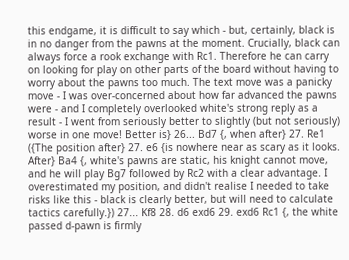this endgame, it is difficult to say which - but, certainly, black is in no danger from the pawns at the moment. Crucially, black can always force a rook exchange with Rc1. Therefore he can carry on looking for play on other parts of the board without having to worry about the pawns too much. The text move was a panicky move - I was over-concerned about how far advanced the pawns were - and I completely overlooked white's strong reply as a result - I went from seriously better to slightly (but not seriously) worse in one move! Better is} 26... Bd7 {, when after} 27. Re1 ({The position after} 27. e6 {is nowhere near as scary as it looks. After} Ba4 {, white's pawns are static, his knight cannot move, and he will play Bg7 followed by Rc2 with a clear advantage. I overestimated my position, and didn't realise I needed to take risks like this - black is clearly better, but will need to calculate tactics carefully.}) 27... Kf8 28. d6 exd6 29. exd6 Rc1 {, the white passed d-pawn is firmly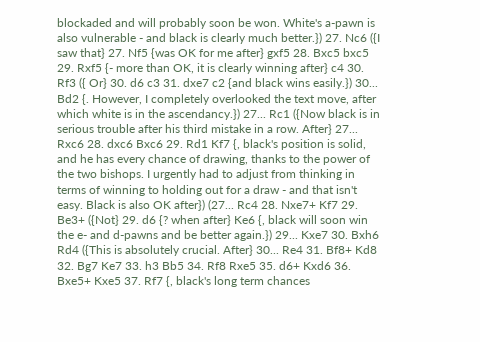blockaded and will probably soon be won. White's a-pawn is also vulnerable - and black is clearly much better.}) 27. Nc6 ({I saw that} 27. Nf5 {was OK for me after} gxf5 28. Bxc5 bxc5 29. Rxf5 {- more than OK, it is clearly winning after} c4 30. Rf3 ({ Or} 30. d6 c3 31. dxe7 c2 {and black wins easily.}) 30... Bd2 {. However, I completely overlooked the text move, after which white is in the ascendancy.}) 27... Rc1 ({Now black is in serious trouble after his third mistake in a row. After} 27... Rxc6 28. dxc6 Bxc6 29. Rd1 Kf7 {, black's position is solid, and he has every chance of drawing, thanks to the power of the two bishops. I urgently had to adjust from thinking in terms of winning to holding out for a draw - and that isn't easy. Black is also OK after}) (27... Rc4 28. Nxe7+ Kf7 29. Be3+ ({Not} 29. d6 {? when after} Ke6 {, black will soon win the e- and d-pawns and be better again.}) 29... Kxe7 30. Bxh6 Rd4 ({This is absolutely crucial. After} 30... Re4 31. Bf8+ Kd8 32. Bg7 Ke7 33. h3 Bb5 34. Rf8 Rxe5 35. d6+ Kxd6 36. Bxe5+ Kxe5 37. Rf7 {, black's long term chances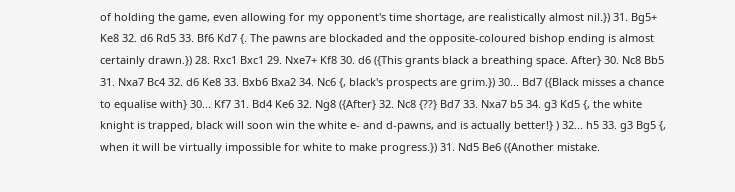of holding the game, even allowing for my opponent's time shortage, are realistically almost nil.}) 31. Bg5+ Ke8 32. d6 Rd5 33. Bf6 Kd7 {. The pawns are blockaded and the opposite-coloured bishop ending is almost certainly drawn.}) 28. Rxc1 Bxc1 29. Nxe7+ Kf8 30. d6 ({This grants black a breathing space. After} 30. Nc8 Bb5 31. Nxa7 Bc4 32. d6 Ke8 33. Bxb6 Bxa2 34. Nc6 {, black's prospects are grim.}) 30... Bd7 ({Black misses a chance to equalise with} 30... Kf7 31. Bd4 Ke6 32. Ng8 ({After} 32. Nc8 {??} Bd7 33. Nxa7 b5 34. g3 Kd5 {, the white knight is trapped, black will soon win the white e- and d-pawns, and is actually better!} ) 32... h5 33. g3 Bg5 {, when it will be virtually impossible for white to make progress.}) 31. Nd5 Be6 ({Another mistake.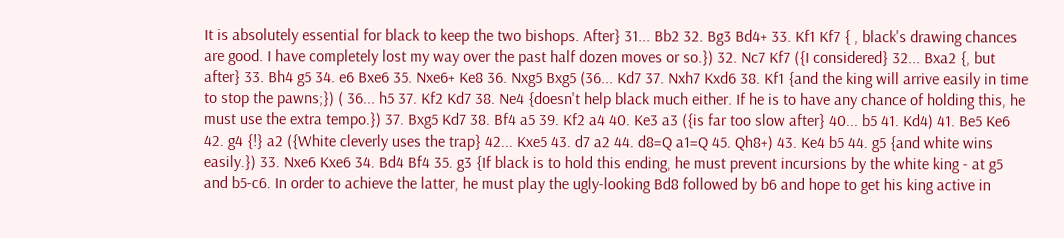It is absolutely essential for black to keep the two bishops. After} 31... Bb2 32. Bg3 Bd4+ 33. Kf1 Kf7 { , black's drawing chances are good. I have completely lost my way over the past half dozen moves or so.}) 32. Nc7 Kf7 ({I considered} 32... Bxa2 {, but after} 33. Bh4 g5 34. e6 Bxe6 35. Nxe6+ Ke8 36. Nxg5 Bxg5 (36... Kd7 37. Nxh7 Kxd6 38. Kf1 {and the king will arrive easily in time to stop the pawns;}) ( 36... h5 37. Kf2 Kd7 38. Ne4 {doesn't help black much either. If he is to have any chance of holding this, he must use the extra tempo.}) 37. Bxg5 Kd7 38. Bf4 a5 39. Kf2 a4 40. Ke3 a3 ({is far too slow after} 40... b5 41. Kd4) 41. Be5 Ke6 42. g4 {!} a2 ({White cleverly uses the trap} 42... Kxe5 43. d7 a2 44. d8=Q a1=Q 45. Qh8+) 43. Ke4 b5 44. g5 {and white wins easily.}) 33. Nxe6 Kxe6 34. Bd4 Bf4 35. g3 {If black is to hold this ending, he must prevent incursions by the white king - at g5 and b5-c6. In order to achieve the latter, he must play the ugly-looking Bd8 followed by b6 and hope to get his king active in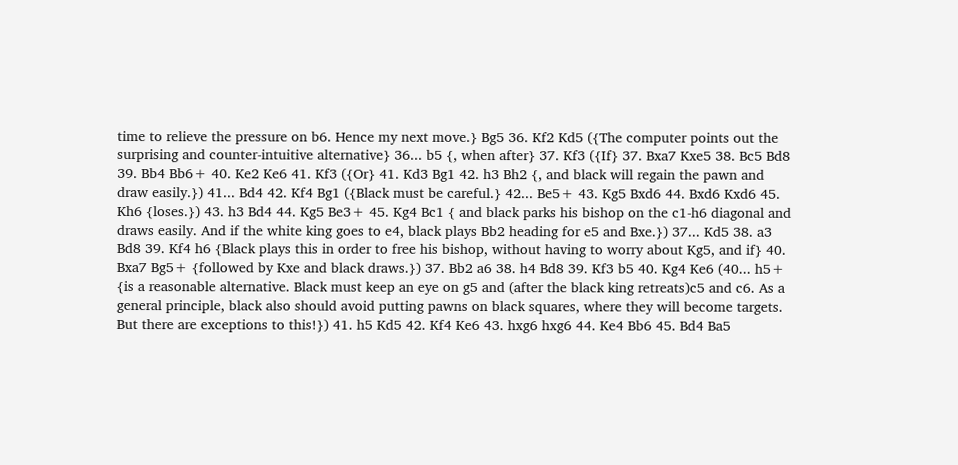time to relieve the pressure on b6. Hence my next move.} Bg5 36. Kf2 Kd5 ({The computer points out the surprising and counter-intuitive alternative} 36... b5 {, when after} 37. Kf3 ({If} 37. Bxa7 Kxe5 38. Bc5 Bd8 39. Bb4 Bb6+ 40. Ke2 Ke6 41. Kf3 ({Or} 41. Kd3 Bg1 42. h3 Bh2 {, and black will regain the pawn and draw easily.}) 41... Bd4 42. Kf4 Bg1 ({Black must be careful.} 42... Be5+ 43. Kg5 Bxd6 44. Bxd6 Kxd6 45. Kh6 {loses.}) 43. h3 Bd4 44. Kg5 Be3+ 45. Kg4 Bc1 { and black parks his bishop on the c1-h6 diagonal and draws easily. And if the white king goes to e4, black plays Bb2 heading for e5 and Bxe.}) 37... Kd5 38. a3 Bd8 39. Kf4 h6 {Black plays this in order to free his bishop, without having to worry about Kg5, and if} 40. Bxa7 Bg5+ {followed by Kxe and black draws.}) 37. Bb2 a6 38. h4 Bd8 39. Kf3 b5 40. Kg4 Ke6 (40... h5+ {is a reasonable alternative. Black must keep an eye on g5 and (after the black king retreats)c5 and c6. As a general principle, black also should avoid putting pawns on black squares, where they will become targets. But there are exceptions to this!}) 41. h5 Kd5 42. Kf4 Ke6 43. hxg6 hxg6 44. Ke4 Bb6 45. Bd4 Ba5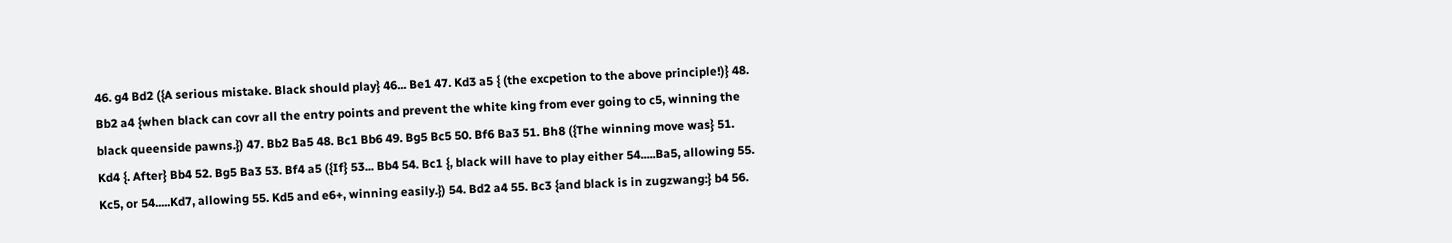46. g4 Bd2 ({A serious mistake. Black should play} 46... Be1 47. Kd3 a5 { (the excpetion to the above principle!)} 48. Bb2 a4 {when black can covr all the entry points and prevent the white king from ever going to c5, winning the black queenside pawns.}) 47. Bb2 Ba5 48. Bc1 Bb6 49. Bg5 Bc5 50. Bf6 Ba3 51. Bh8 ({The winning move was} 51. Kd4 {. After} Bb4 52. Bg5 Ba3 53. Bf4 a5 ({If} 53... Bb4 54. Bc1 {, black will have to play either 54.....Ba5, allowing 55. Kc5, or 54.....Kd7, allowing 55. Kd5 and e6+, winning easily.}) 54. Bd2 a4 55. Bc3 {and black is in zugzwang:} b4 56.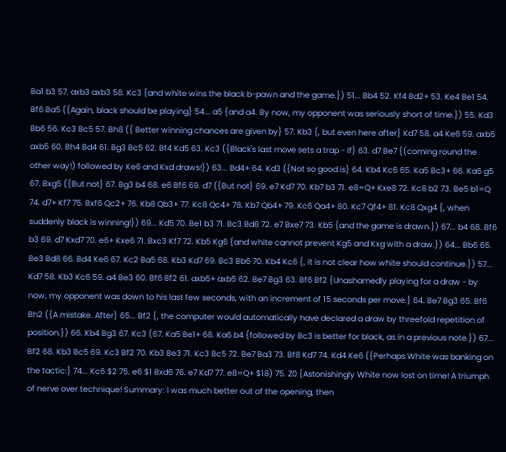Ba1 b3 57. axb3 axb3 58. Kc3 {and white wins the black b-pawn and the game.}) 51... Bb4 52. Kf4 Bd2+ 53. Ke4 Be1 54. Bf6 Ba5 ({Again, black should be playing} 54... a5 {and a4. By now, my opponent was seriously short of time.}) 55. Kd3 Bb6 56. Kc3 Bc5 57. Bh8 ({ Better winning chances are given by} 57. Kb3 {, but even here after} Kd7 58. a4 Ke6 59. axb5 axb5 60. Bh4 Bd4 61. Bg3 Bc5 62. Bf4 Kd5 63. Kc3 ({Black's last move sets a trap - if} 63. d7 Be7 {(coming round the other way!) followed by Ke6 and Kxd draws!}) 63... Bd4+ 64. Kd3 ({Not so good is} 64. Kb4 Kc6 65. Ka5 Bc3+ 66. Ka6 g5 67. Bxg5 ({But not} 67. Bg3 b4 68. e6 Bf6 69. d7 ({But not} 69. e7 Kd7 70. Kb7 b3 71. e8=Q+ Kxe8 72. Kc8 b2 73. Be5 b1=Q 74. d7+ Kf7 75. Bxf6 Qc2+ 76. Kb8 Qb3+ 77. Kc8 Qc4+ 78. Kb7 Qb4+ 79. Kc6 Qa4+ 80. Kc7 Qf4+ 81. Kc8 Qxg4 {, when suddenly black is winning!}) 69... Kd5 70. Be1 b3 71. Bc3 Bd8 72. e7 Bxe7 73. Kb5 {and the game is drawn.}) 67... b4 68. Bf6 b3 69. d7 Kxd7 70. e6+ Kxe6 71. Bxc3 Kf7 72. Kb5 Kg6 {and white cannot prevent Kg5 and Kxg with a draw.}) 64... Bb6 65. Be3 Bd8 66. Bd4 Ke6 67. Kc2 Ba5 68. Kb3 Kd7 69. Bc3 Bb6 70. Kb4 Kc6 {, it is not clear how white should continue.}) 57... Kd7 58. Kb3 Kc6 59. a4 Be3 60. Bf6 Bf2 61. axb5+ axb5 62. Be7 Bg3 63. Bf6 Bf2 {Unashamedly playing for a draw - by now, my opponent was down to his last few seconds, with an increment of 15 seconds per move.} 64. Be7 Bg3 65. Bf6 Bh2 ({A mistake. After} 65... Bf2 {, the computer would automatically have declared a draw by threefold repetition of position.}) 66. Kb4 Bg3 67. Kc3 (67. Ka5 Be1+ 68. Ka6 b4 {followed by Bc3 is better for black, as in a previous note.}) 67... Bf2 68. Kb3 Bc5 69. Kc3 Bf2 70. Kb3 Be3 71. Kc3 Bc5 72. Be7 Ba3 73. Bf8 Kd7 74. Kd4 Ke6 ({Perhaps White was banking on the tactic:} 74... Kc6 $2 75. e6 $1 Bxd6 76. e7 Kd7 77. e8=Q+ $18) 75. Z0 {Astonishingly White now lost on time! A triumph of nerve over technique! Summary: I was much better out of the opening, then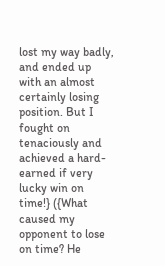lost my way badly, and ended up with an almost certainly losing position. But I fought on tenaciously and achieved a hard-earned if very lucky win on time!} ({What caused my opponent to lose on time? He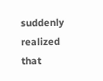suddenly realized that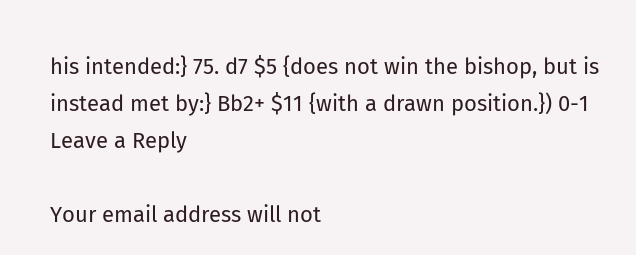his intended:} 75. d7 $5 {does not win the bishop, but is instead met by:} Bb2+ $11 {with a drawn position.}) 0-1
Leave a Reply

Your email address will not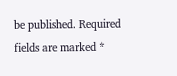be published. Required fields are marked *